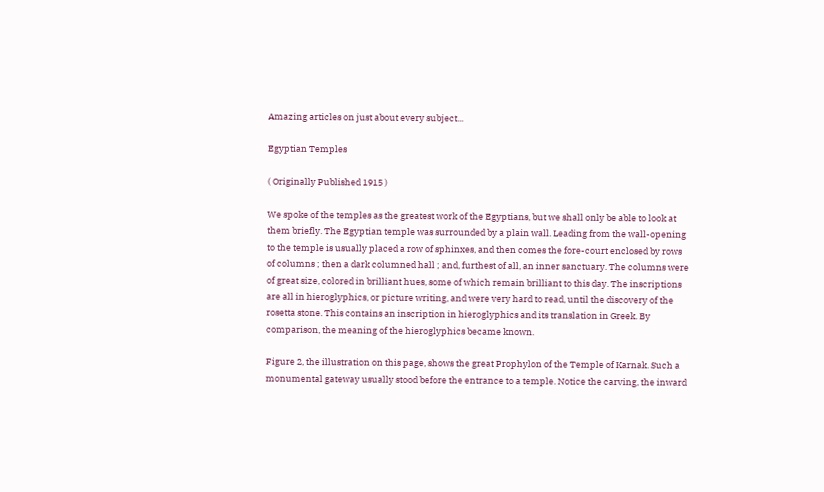Amazing articles on just about every subject...

Egyptian Temples

( Originally Published 1915 )

We spoke of the temples as the greatest work of the Egyptians, but we shall only be able to look at them briefly. The Egyptian temple was surrounded by a plain wall. Leading from the wall-opening to the temple is usually placed a row of sphinxes, and then comes the fore-court enclosed by rows of columns ; then a dark columned hall ; and, furthest of all, an inner sanctuary. The columns were of great size, colored in brilliant hues, some of which remain brilliant to this day. The inscriptions are all in hieroglyphics, or picture writing, and were very hard to read, until the discovery of the rosetta stone. This contains an inscription in hieroglyphics and its translation in Greek. By comparison, the meaning of the hieroglyphics became known.

Figure 2, the illustration on this page, shows the great Prophylon of the Temple of Karnak. Such a monumental gateway usually stood before the entrance to a temple. Notice the carving, the inward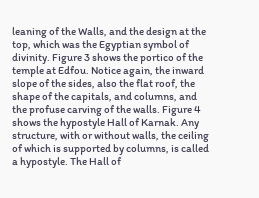leaning of the Walls, and the design at the top, which was the Egyptian symbol of divinity. Figure 3 shows the portico of the temple at Edfou. Notice again, the inward slope of the sides, also the flat roof, the shape of the capitals, and columns, and the profuse carving of the walls. Figure 4 shows the hypostyle Hall of Karnak. Any structure, with or without walls, the ceiling of which is supported by columns, is called a hypostyle. The Hall of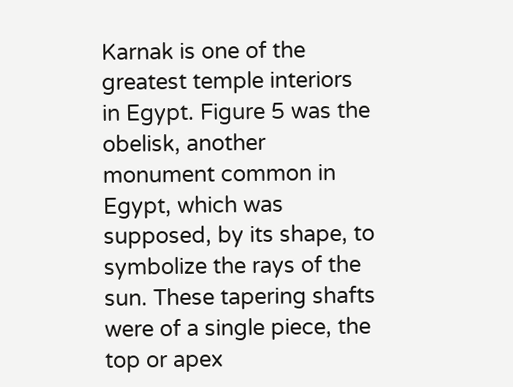Karnak is one of the greatest temple interiors in Egypt. Figure 5 was the obelisk, another monument common in Egypt, which was supposed, by its shape, to symbolize the rays of the sun. These tapering shafts were of a single piece, the top or apex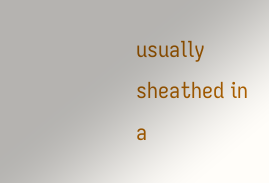usually sheathed in a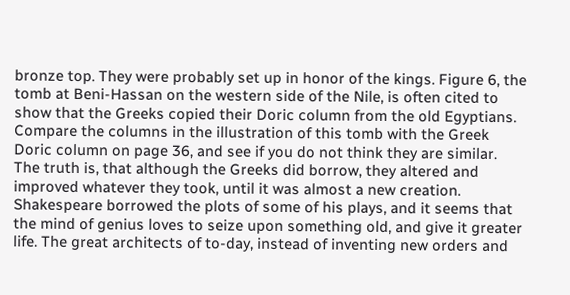bronze top. They were probably set up in honor of the kings. Figure 6, the tomb at Beni-Hassan on the western side of the Nile, is often cited to show that the Greeks copied their Doric column from the old Egyptians. Compare the columns in the illustration of this tomb with the Greek Doric column on page 36, and see if you do not think they are similar. The truth is, that although the Greeks did borrow, they altered and improved whatever they took, until it was almost a new creation. Shakespeare borrowed the plots of some of his plays, and it seems that the mind of genius loves to seize upon something old, and give it greater life. The great architects of to-day, instead of inventing new orders and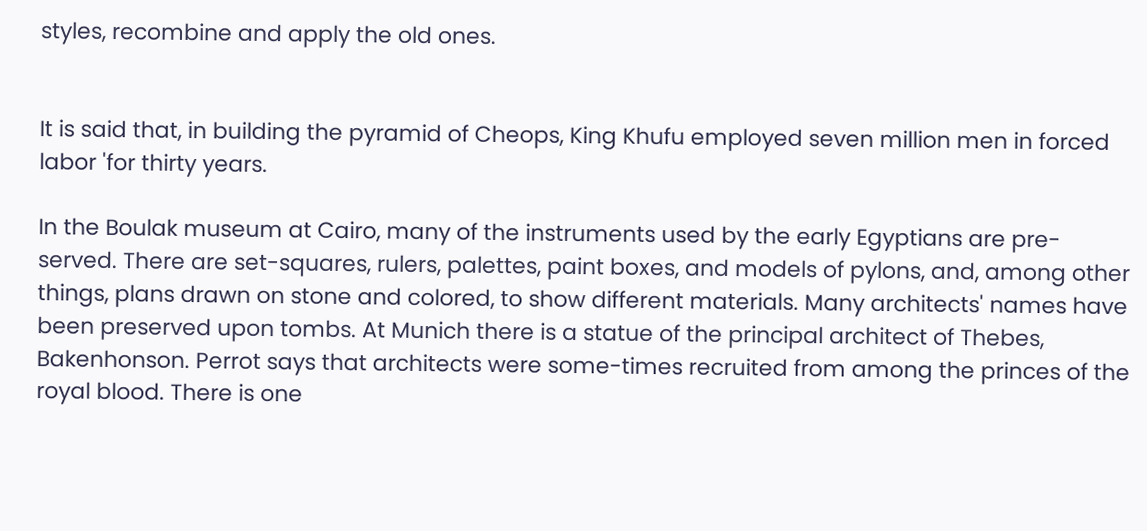styles, recombine and apply the old ones.


It is said that, in building the pyramid of Cheops, King Khufu employed seven million men in forced labor 'for thirty years.

In the Boulak museum at Cairo, many of the instruments used by the early Egyptians are pre-served. There are set-squares, rulers, palettes, paint boxes, and models of pylons, and, among other things, plans drawn on stone and colored, to show different materials. Many architects' names have been preserved upon tombs. At Munich there is a statue of the principal architect of Thebes, Bakenhonson. Perrot says that architects were some-times recruited from among the princes of the royal blood. There is one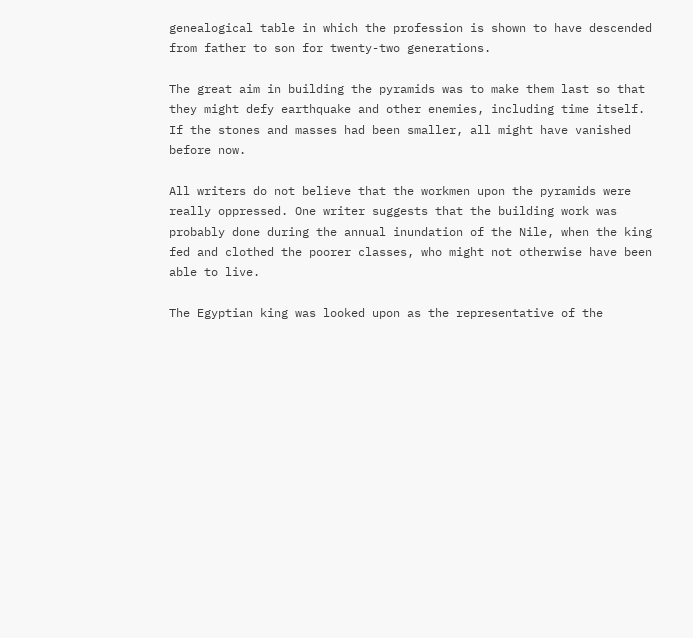genealogical table in which the profession is shown to have descended from father to son for twenty-two generations.

The great aim in building the pyramids was to make them last so that they might defy earthquake and other enemies, including time itself. If the stones and masses had been smaller, all might have vanished before now.

All writers do not believe that the workmen upon the pyramids were really oppressed. One writer suggests that the building work was probably done during the annual inundation of the Nile, when the king fed and clothed the poorer classes, who might not otherwise have been able to live.

The Egyptian king was looked upon as the representative of the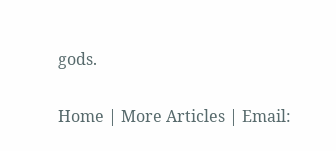gods.

Home | More Articles | Email: